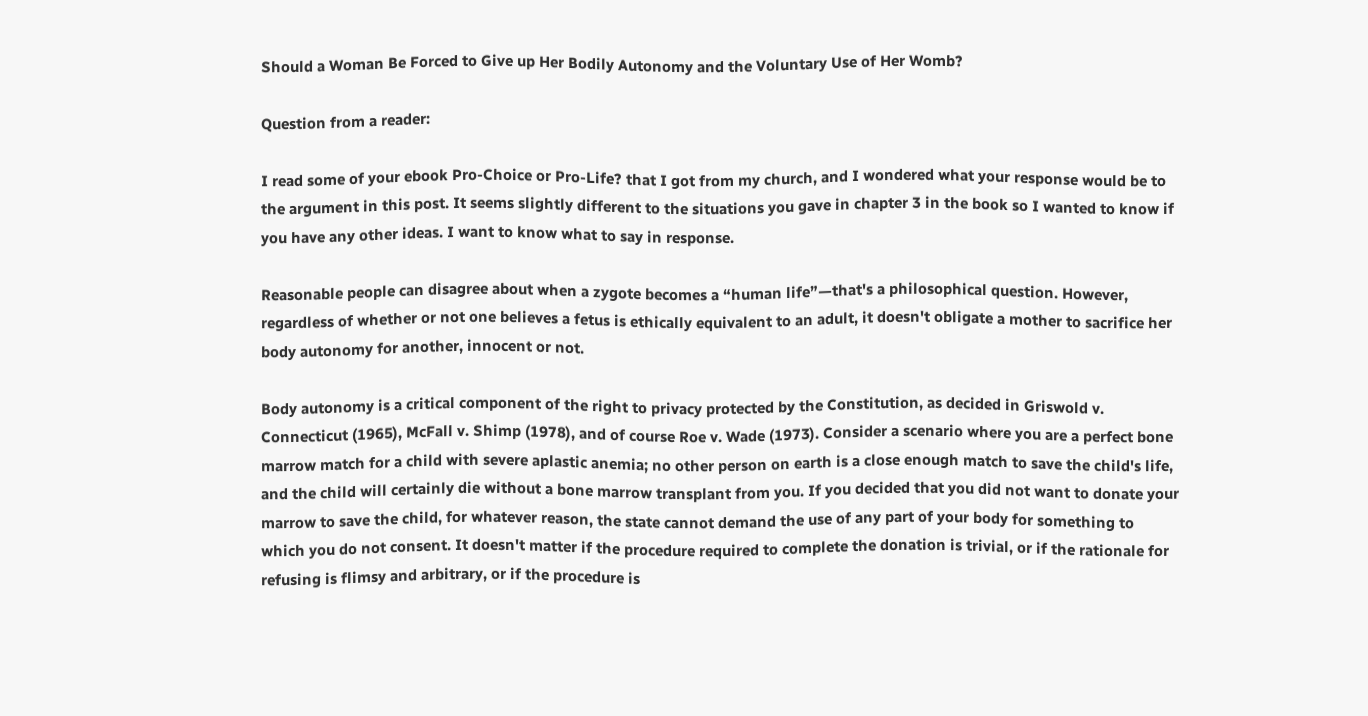Should a Woman Be Forced to Give up Her Bodily Autonomy and the Voluntary Use of Her Womb?

Question from a reader:

I read some of your ebook Pro-Choice or Pro-Life? that I got from my church, and I wondered what your response would be to the argument in this post. It seems slightly different to the situations you gave in chapter 3 in the book so I wanted to know if you have any other ideas. I want to know what to say in response.

Reasonable people can disagree about when a zygote becomes a “human life”—that's a philosophical question. However, regardless of whether or not one believes a fetus is ethically equivalent to an adult, it doesn't obligate a mother to sacrifice her body autonomy for another, innocent or not.

Body autonomy is a critical component of the right to privacy protected by the Constitution, as decided in Griswold v. Connecticut (1965), McFall v. Shimp (1978), and of course Roe v. Wade (1973). Consider a scenario where you are a perfect bone marrow match for a child with severe aplastic anemia; no other person on earth is a close enough match to save the child's life, and the child will certainly die without a bone marrow transplant from you. If you decided that you did not want to donate your marrow to save the child, for whatever reason, the state cannot demand the use of any part of your body for something to which you do not consent. It doesn't matter if the procedure required to complete the donation is trivial, or if the rationale for refusing is flimsy and arbitrary, or if the procedure is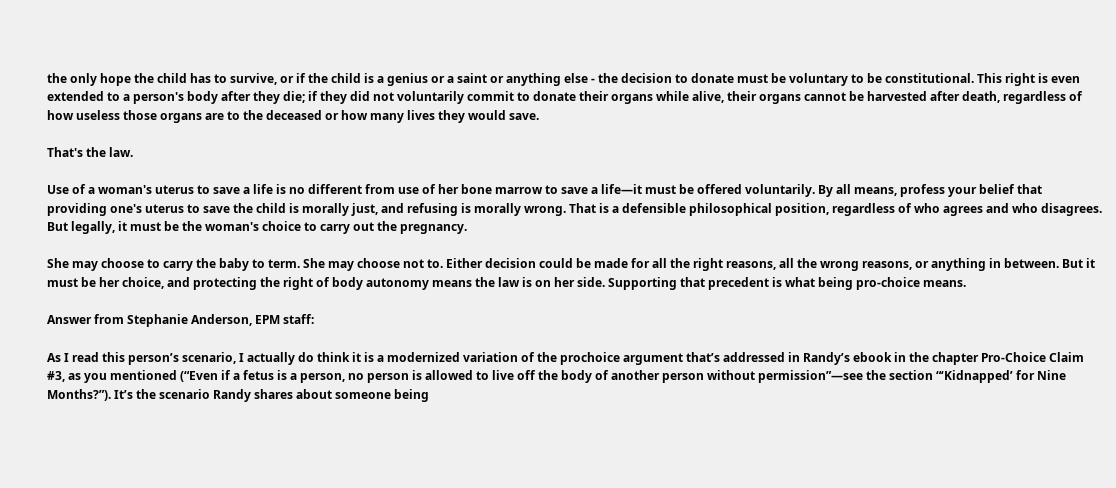the only hope the child has to survive, or if the child is a genius or a saint or anything else - the decision to donate must be voluntary to be constitutional. This right is even extended to a person's body after they die; if they did not voluntarily commit to donate their organs while alive, their organs cannot be harvested after death, regardless of how useless those organs are to the deceased or how many lives they would save.

That's the law.

Use of a woman's uterus to save a life is no different from use of her bone marrow to save a life—it must be offered voluntarily. By all means, profess your belief that providing one's uterus to save the child is morally just, and refusing is morally wrong. That is a defensible philosophical position, regardless of who agrees and who disagrees. But legally, it must be the woman's choice to carry out the pregnancy.

She may choose to carry the baby to term. She may choose not to. Either decision could be made for all the right reasons, all the wrong reasons, or anything in between. But it must be her choice, and protecting the right of body autonomy means the law is on her side. Supporting that precedent is what being pro-choice means.

Answer from Stephanie Anderson, EPM staff:

As I read this person’s scenario, I actually do think it is a modernized variation of the prochoice argument that’s addressed in Randy’s ebook in the chapter Pro-Choice Claim #3, as you mentioned (“Even if a fetus is a person, no person is allowed to live off the body of another person without permission”—see the section “‘Kidnapped’ for Nine Months?”). It’s the scenario Randy shares about someone being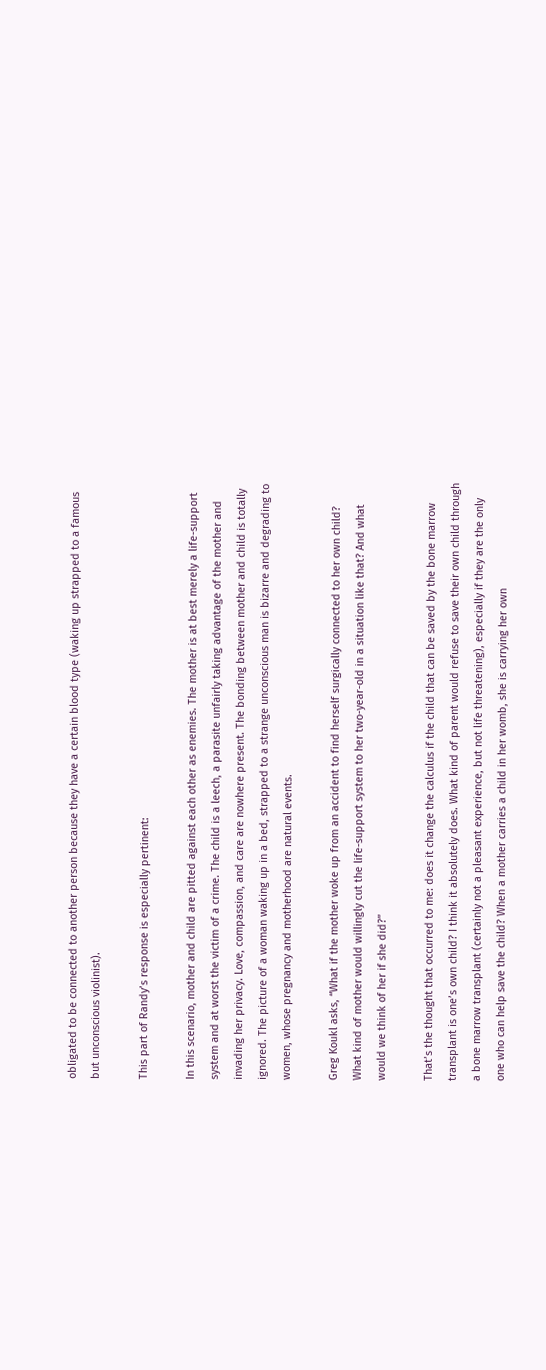obligated to be connected to another person because they have a certain blood type (waking up strapped to a famous but unconscious violinist).

This part of Randy’s response is especially pertinent:

In this scenario, mother and child are pitted against each other as enemies. The mother is at best merely a life-support system and at worst the victim of a crime. The child is a leech, a parasite unfairly taking advantage of the mother and invading her privacy. Love, compassion, and care are nowhere present. The bonding between mother and child is totally ignored. The picture of a woman waking up in a bed, strapped to a strange unconscious man is bizarre and degrading to women, whose pregnancy and motherhood are natural events.

Greg Koukl asks, “What if the mother woke up from an accident to find herself surgically connected to her own child? What kind of mother would willingly cut the life-support system to her two-year-old in a situation like that? And what would we think of her if she did?”

That’s the thought that occurred to me: does it change the calculus if the child that can be saved by the bone marrow transplant is one’s own child? I think it absolutely does. What kind of parent would refuse to save their own child through a bone marrow transplant (certainly not a pleasant experience, but not life threatening), especially if they are the only one who can help save the child? When a mother carries a child in her womb, she is carrying her own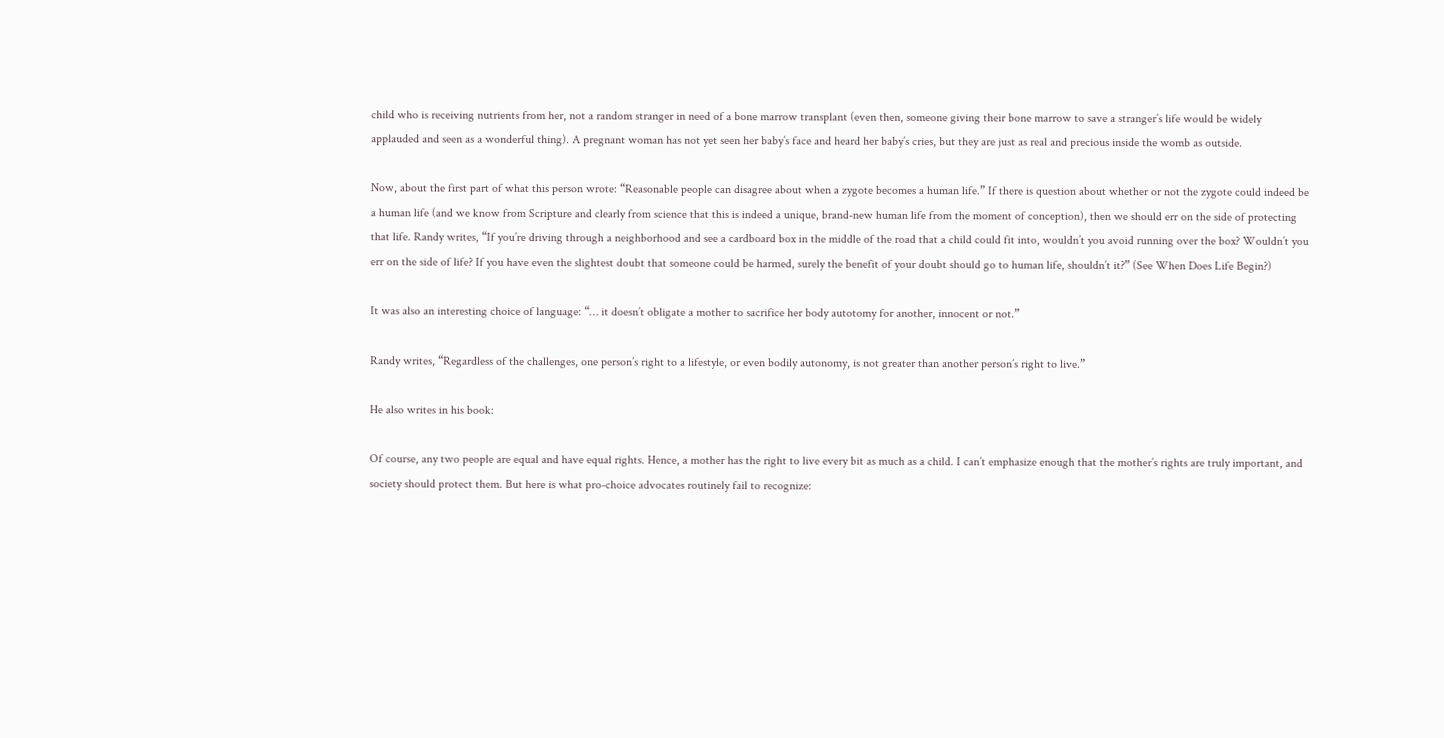child who is receiving nutrients from her, not a random stranger in need of a bone marrow transplant (even then, someone giving their bone marrow to save a stranger’s life would be widely applauded and seen as a wonderful thing). A pregnant woman has not yet seen her baby’s face and heard her baby’s cries, but they are just as real and precious inside the womb as outside.

Now, about the first part of what this person wrote: “Reasonable people can disagree about when a zygote becomes a human life.” If there is question about whether or not the zygote could indeed be a human life (and we know from Scripture and clearly from science that this is indeed a unique, brand-new human life from the moment of conception), then we should err on the side of protecting that life. Randy writes, “If you’re driving through a neighborhood and see a cardboard box in the middle of the road that a child could fit into, wouldn’t you avoid running over the box? Wouldn’t you err on the side of life? If you have even the slightest doubt that someone could be harmed, surely the benefit of your doubt should go to human life, shouldn’t it?” (See When Does Life Begin?)

It was also an interesting choice of language: “… it doesn’t obligate a mother to sacrifice her body autotomy for another, innocent or not.”

Randy writes, “Regardless of the challenges, one person’s right to a lifestyle, or even bodily autonomy, is not greater than another person’s right to live.”

He also writes in his book:

Of course, any two people are equal and have equal rights. Hence, a mother has the right to live every bit as much as a child. I can’t emphasize enough that the mother’s rights are truly important, and society should protect them. But here is what pro-choice advocates routinely fail to recognize: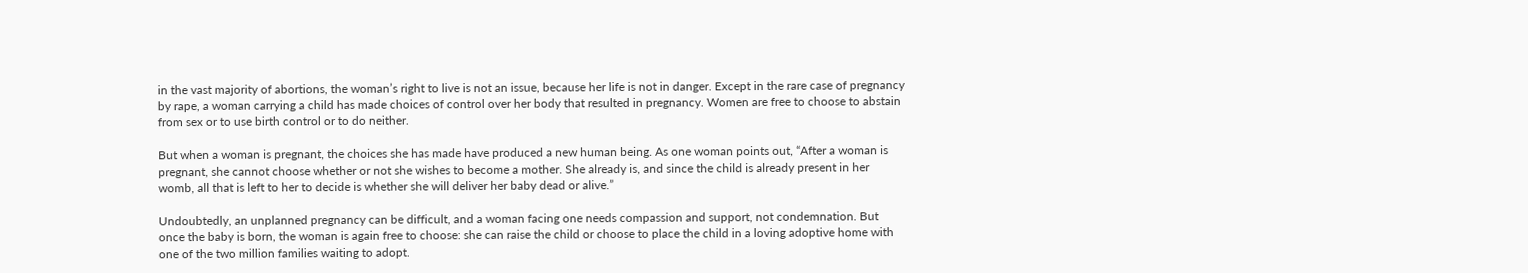in the vast majority of abortions, the woman’s right to live is not an issue, because her life is not in danger. Except in the rare case of pregnancy by rape, a woman carrying a child has made choices of control over her body that resulted in pregnancy. Women are free to choose to abstain from sex or to use birth control or to do neither.

But when a woman is pregnant, the choices she has made have produced a new human being. As one woman points out, “After a woman is pregnant, she cannot choose whether or not she wishes to become a mother. She already is, and since the child is already present in her womb, all that is left to her to decide is whether she will deliver her baby dead or alive.”

Undoubtedly, an unplanned pregnancy can be difficult, and a woman facing one needs compassion and support, not condemnation. But once the baby is born, the woman is again free to choose: she can raise the child or choose to place the child in a loving adoptive home with one of the two million families waiting to adopt.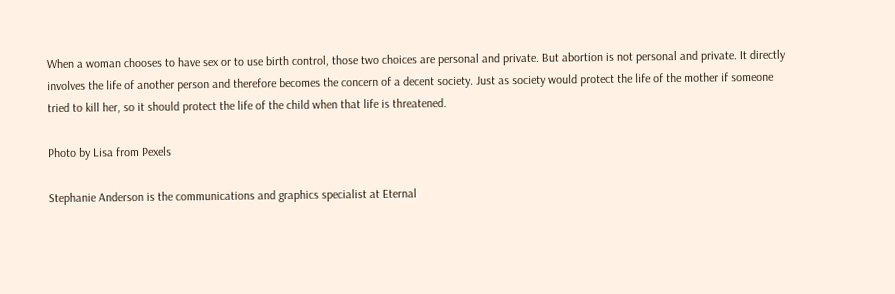When a woman chooses to have sex or to use birth control, those two choices are personal and private. But abortion is not personal and private. It directly involves the life of another person and therefore becomes the concern of a decent society. Just as society would protect the life of the mother if someone tried to kill her, so it should protect the life of the child when that life is threatened.

Photo by Lisa from Pexels

Stephanie Anderson is the communications and graphics specialist at Eternal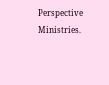Perspective Ministries.